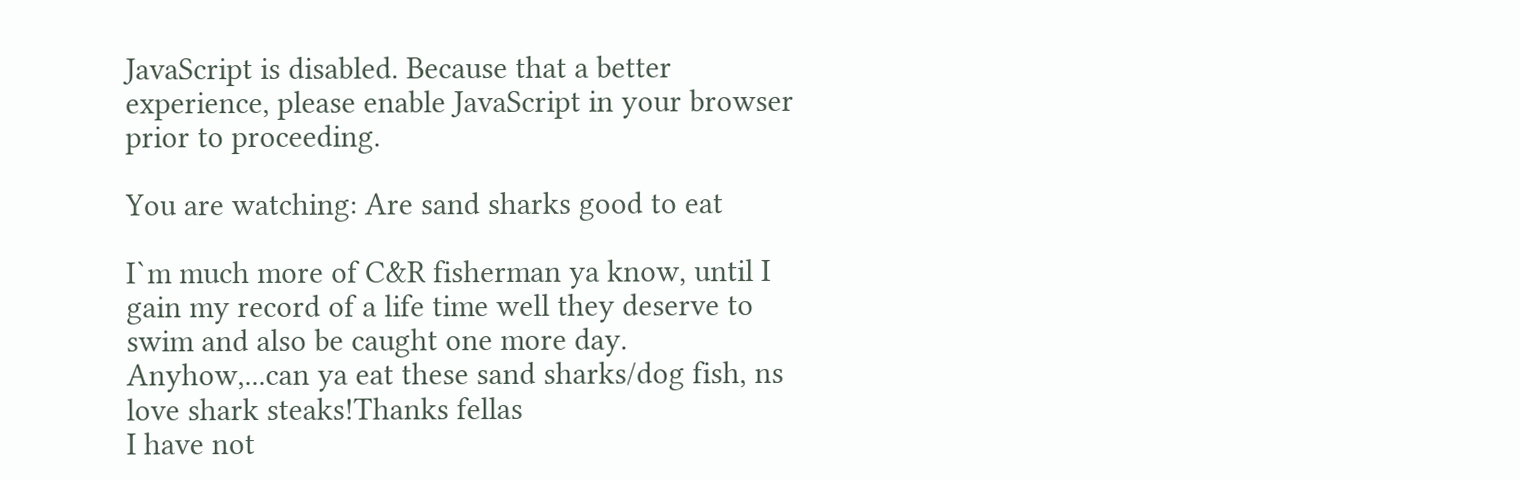JavaScript is disabled. Because that a better experience, please enable JavaScript in your browser prior to proceeding.

You are watching: Are sand sharks good to eat

I`m much more of C&R fisherman ya know, until I gain my record of a life time well they deserve to swim and also be caught one more day. Anyhow,...can ya eat these sand sharks/dog fish, ns love shark steaks!Thanks fellas
I have not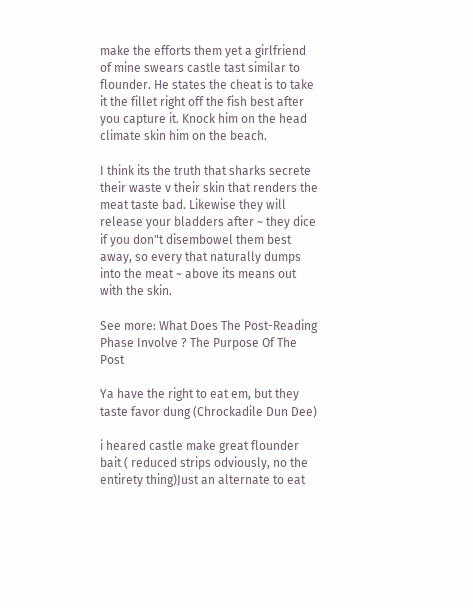make the efforts them yet a girlfriend of mine swears castle tast similar to flounder. He states the cheat is to take it the fillet right off the fish best after you capture it. Knock him on the head climate skin him on the beach.

I think its the truth that sharks secrete their waste v their skin that renders the meat taste bad. Likewise they will release your bladders after ~ they dice if you don"t disembowel them best away, so every that naturally dumps into the meat ~ above its means out with the skin.

See more: What Does The Post-Reading Phase Involve ? The Purpose Of The Post

Ya have the right to eat em, but they taste favor dung (Chrockadile Dun Dee)

i heared castle make great flounder bait ( reduced strips odviously, no the entirety thing)Just an alternate to eat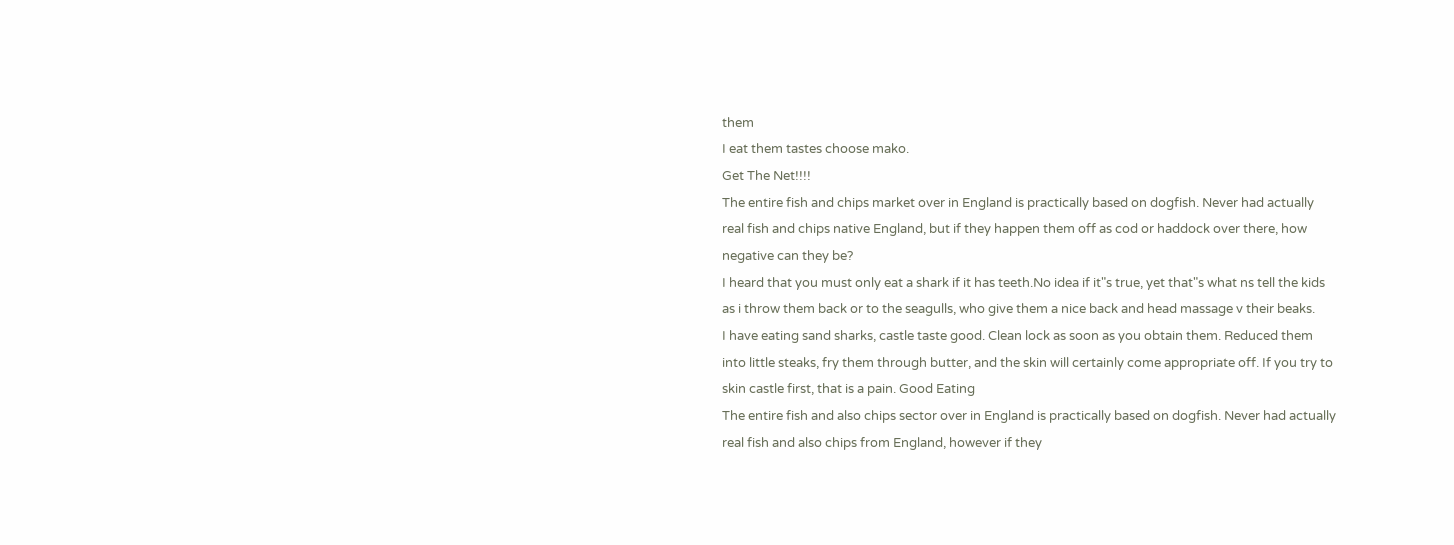them
I eat them tastes choose mako.
Get The Net!!!!
The entire fish and chips market over in England is practically based on dogfish. Never had actually real fish and chips native England, but if they happen them off as cod or haddock over there, how negative can they be?
I heard that you must only eat a shark if it has teeth.No idea if it"s true, yet that"s what ns tell the kids as i throw them back or to the seagulls, who give them a nice back and head massage v their beaks.
I have eating sand sharks, castle taste good. Clean lock as soon as you obtain them. Reduced them into little steaks, fry them through butter, and the skin will certainly come appropriate off. If you try to skin castle first, that is a pain. Good Eating
The entire fish and also chips sector over in England is practically based on dogfish. Never had actually real fish and also chips from England, however if they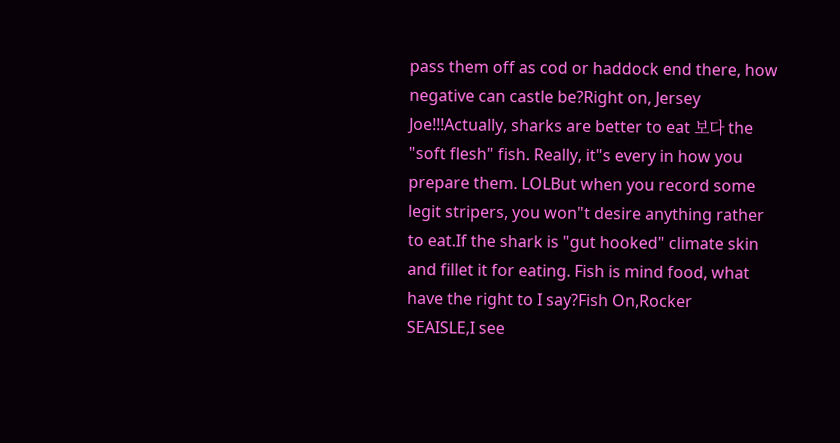pass them off as cod or haddock end there, how negative can castle be?Right on, Jersey Joe!!!Actually, sharks are better to eat 보다 the "soft flesh" fish. Really, it"s every in how you prepare them. LOLBut when you record some legit stripers, you won"t desire anything rather to eat.If the shark is "gut hooked" climate skin and fillet it for eating. Fish is mind food, what have the right to I say?Fish On,Rocker
SEAISLE,I see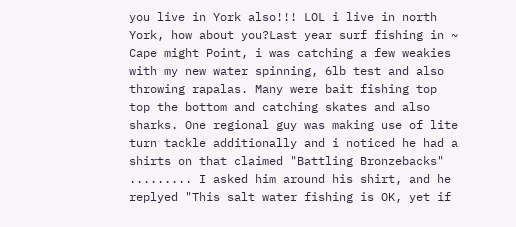you live in York also!!! LOL i live in north York, how about you?Last year surf fishing in ~ Cape might Point, i was catching a few weakies with my new water spinning, 6lb test and also throwing rapalas. Many were bait fishing top top the bottom and catching skates and also sharks. One regional guy was making use of lite turn tackle additionally and i noticed he had a shirts on that claimed "Battling Bronzebacks" ......... I asked him around his shirt, and he replyed "This salt water fishing is OK, yet if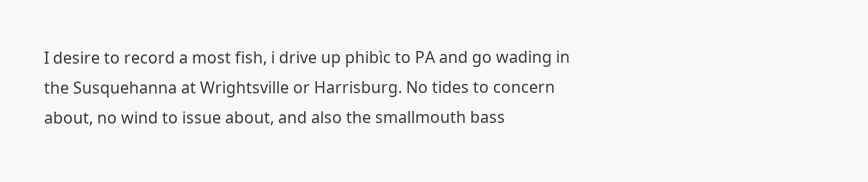I desire to record a most fish, i drive up phibìc to PA and go wading in the Susquehanna at Wrightsville or Harrisburg. No tides to concern about, no wind to issue about, and also the smallmouth bass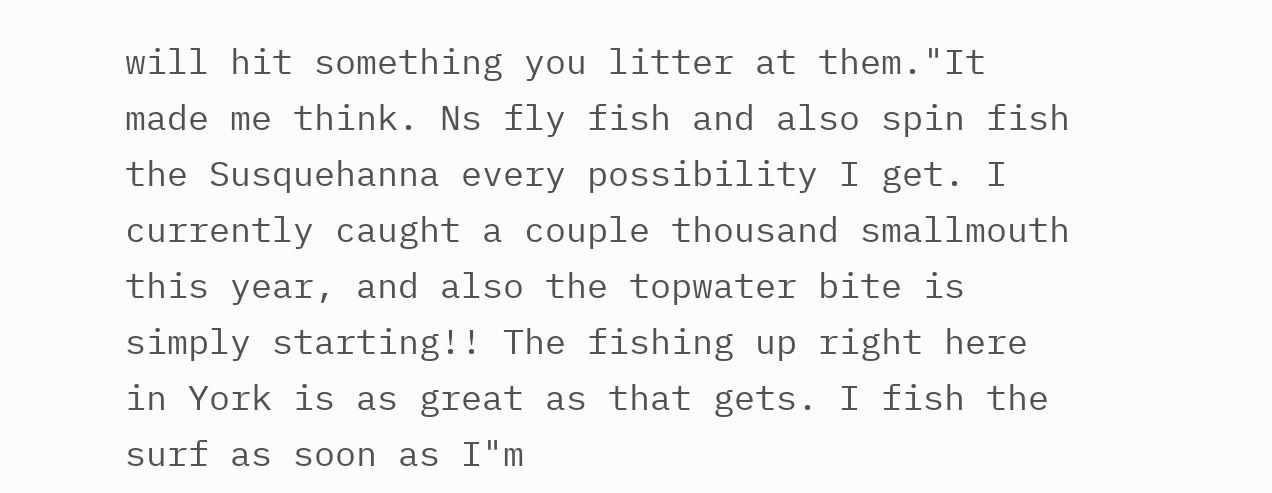will hit something you litter at them."It made me think. Ns fly fish and also spin fish the Susquehanna every possibility I get. I currently caught a couple thousand smallmouth this year, and also the topwater bite is simply starting!! The fishing up right here in York is as great as that gets. I fish the surf as soon as I"m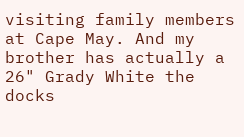visiting family members at Cape May. And my brother has actually a 26" Grady White the docks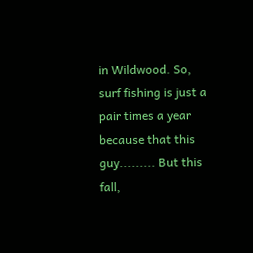in Wildwood. So, surf fishing is just a pair times a year because that this guy......... But this fall,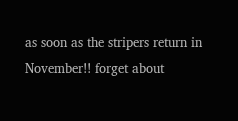as soon as the stripers return in November!! forget about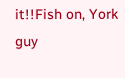it!!Fish on, York guy